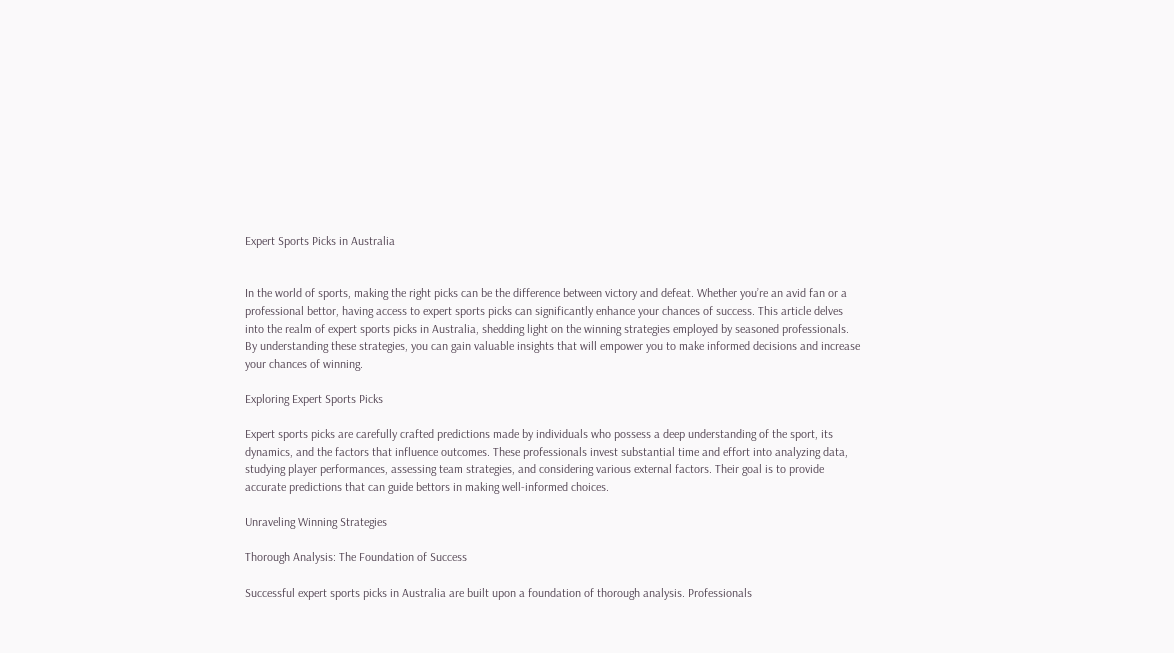Expert Sports Picks in Australia


In the world of sports, making the right picks can be the difference between victory and defeat. Whether you’re an avid fan or a professional bettor, having access to expert sports picks can significantly enhance your chances of success. This article delves into the realm of expert sports picks in Australia, shedding light on the winning strategies employed by seasoned professionals. By understanding these strategies, you can gain valuable insights that will empower you to make informed decisions and increase your chances of winning.

Exploring Expert Sports Picks

Expert sports picks are carefully crafted predictions made by individuals who possess a deep understanding of the sport, its dynamics, and the factors that influence outcomes. These professionals invest substantial time and effort into analyzing data, studying player performances, assessing team strategies, and considering various external factors. Their goal is to provide accurate predictions that can guide bettors in making well-informed choices.

Unraveling Winning Strategies

Thorough Analysis: The Foundation of Success

Successful expert sports picks in Australia are built upon a foundation of thorough analysis. Professionals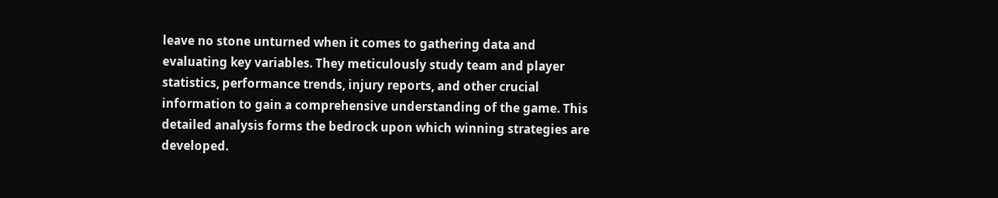leave no stone unturned when it comes to gathering data and evaluating key variables. They meticulously study team and player statistics, performance trends, injury reports, and other crucial information to gain a comprehensive understanding of the game. This detailed analysis forms the bedrock upon which winning strategies are developed.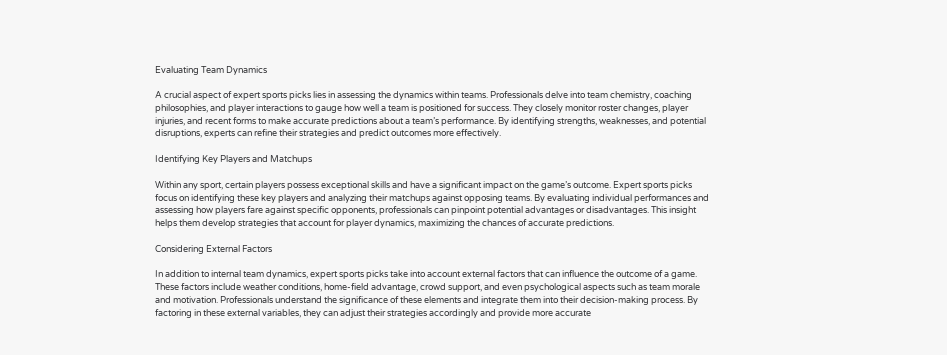Evaluating Team Dynamics

A crucial aspect of expert sports picks lies in assessing the dynamics within teams. Professionals delve into team chemistry, coaching philosophies, and player interactions to gauge how well a team is positioned for success. They closely monitor roster changes, player injuries, and recent forms to make accurate predictions about a team’s performance. By identifying strengths, weaknesses, and potential disruptions, experts can refine their strategies and predict outcomes more effectively.

Identifying Key Players and Matchups

Within any sport, certain players possess exceptional skills and have a significant impact on the game’s outcome. Expert sports picks focus on identifying these key players and analyzing their matchups against opposing teams. By evaluating individual performances and assessing how players fare against specific opponents, professionals can pinpoint potential advantages or disadvantages. This insight helps them develop strategies that account for player dynamics, maximizing the chances of accurate predictions.

Considering External Factors

In addition to internal team dynamics, expert sports picks take into account external factors that can influence the outcome of a game. These factors include weather conditions, home-field advantage, crowd support, and even psychological aspects such as team morale and motivation. Professionals understand the significance of these elements and integrate them into their decision-making process. By factoring in these external variables, they can adjust their strategies accordingly and provide more accurate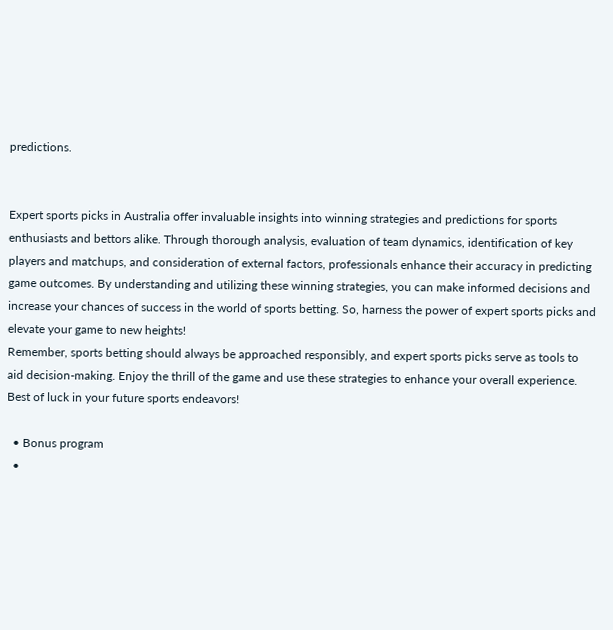predictions.


Expert sports picks in Australia offer invaluable insights into winning strategies and predictions for sports enthusiasts and bettors alike. Through thorough analysis, evaluation of team dynamics, identification of key players and matchups, and consideration of external factors, professionals enhance their accuracy in predicting game outcomes. By understanding and utilizing these winning strategies, you can make informed decisions and increase your chances of success in the world of sports betting. So, harness the power of expert sports picks and elevate your game to new heights!
Remember, sports betting should always be approached responsibly, and expert sports picks serve as tools to aid decision-making. Enjoy the thrill of the game and use these strategies to enhance your overall experience. Best of luck in your future sports endeavors!

  • Bonus program
  •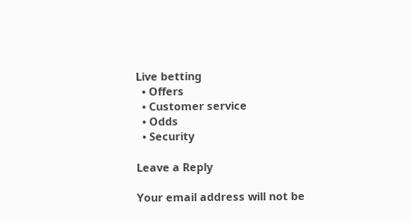Live betting
  • Offers
  • Customer service
  • Odds
  • Security

Leave a Reply

Your email address will not be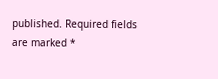published. Required fields are marked *